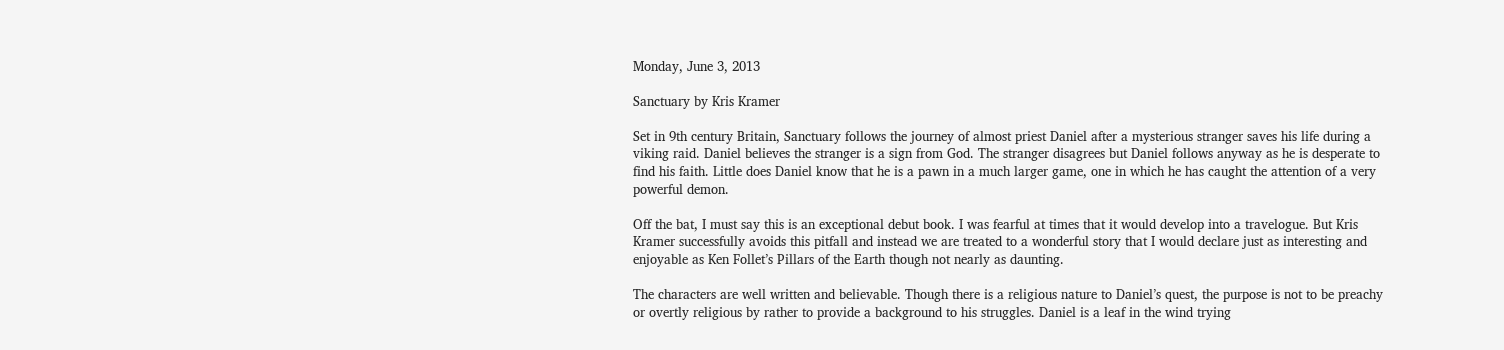Monday, June 3, 2013

Sanctuary by Kris Kramer

Set in 9th century Britain, Sanctuary follows the journey of almost priest Daniel after a mysterious stranger saves his life during a viking raid. Daniel believes the stranger is a sign from God. The stranger disagrees but Daniel follows anyway as he is desperate to find his faith. Little does Daniel know that he is a pawn in a much larger game, one in which he has caught the attention of a very powerful demon.

Off the bat, I must say this is an exceptional debut book. I was fearful at times that it would develop into a travelogue. But Kris Kramer successfully avoids this pitfall and instead we are treated to a wonderful story that I would declare just as interesting and enjoyable as Ken Follet’s Pillars of the Earth though not nearly as daunting.

The characters are well written and believable. Though there is a religious nature to Daniel’s quest, the purpose is not to be preachy or overtly religious by rather to provide a background to his struggles. Daniel is a leaf in the wind trying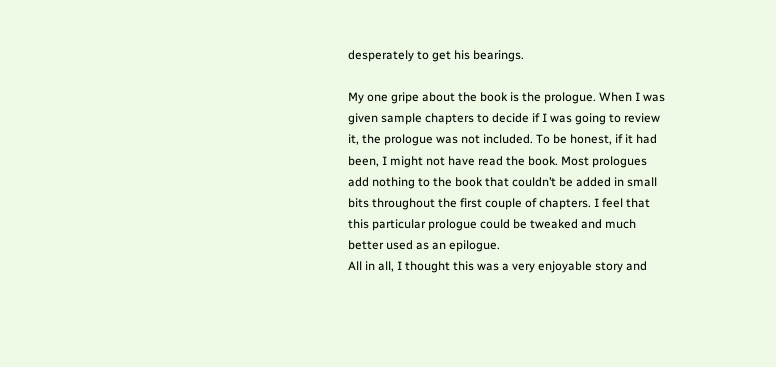desperately to get his bearings.

My one gripe about the book is the prologue. When I was given sample chapters to decide if I was going to review it, the prologue was not included. To be honest, if it had been, I might not have read the book. Most prologues add nothing to the book that couldn’t be added in small bits throughout the first couple of chapters. I feel that this particular prologue could be tweaked and much better used as an epilogue.
All in all, I thought this was a very enjoyable story and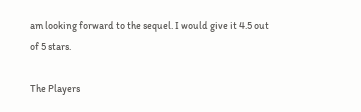am looking forward to the sequel. I would give it 4.5 out of 5 stars.

The Players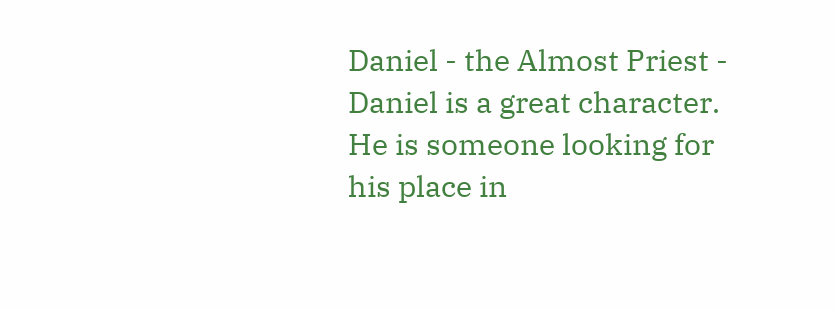Daniel - the Almost Priest - Daniel is a great character. He is someone looking for his place in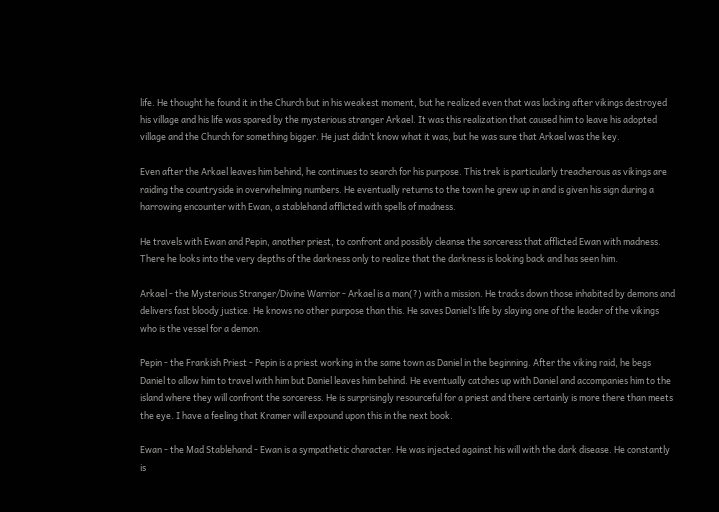life. He thought he found it in the Church but in his weakest moment, but he realized even that was lacking after vikings destroyed his village and his life was spared by the mysterious stranger Arkael. It was this realization that caused him to leave his adopted village and the Church for something bigger. He just didn’t know what it was, but he was sure that Arkael was the key.

Even after the Arkael leaves him behind, he continues to search for his purpose. This trek is particularly treacherous as vikings are raiding the countryside in overwhelming numbers. He eventually returns to the town he grew up in and is given his sign during a harrowing encounter with Ewan, a stablehand afflicted with spells of madness.

He travels with Ewan and Pepin, another priest, to confront and possibly cleanse the sorceress that afflicted Ewan with madness. There he looks into the very depths of the darkness only to realize that the darkness is looking back and has seen him.

Arkael - the Mysterious Stranger/Divine Warrior - Arkael is a man(?) with a mission. He tracks down those inhabited by demons and delivers fast bloody justice. He knows no other purpose than this. He saves Daniel’s life by slaying one of the leader of the vikings who is the vessel for a demon.

Pepin - the Frankish Priest - Pepin is a priest working in the same town as Daniel in the beginning. After the viking raid, he begs Daniel to allow him to travel with him but Daniel leaves him behind. He eventually catches up with Daniel and accompanies him to the island where they will confront the sorceress. He is surprisingly resourceful for a priest and there certainly is more there than meets the eye. I have a feeling that Kramer will expound upon this in the next book.

Ewan - the Mad Stablehand - Ewan is a sympathetic character. He was injected against his will with the dark disease. He constantly is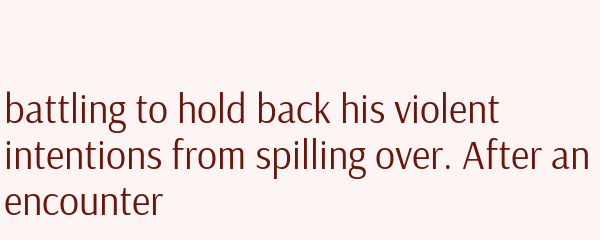battling to hold back his violent intentions from spilling over. After an encounter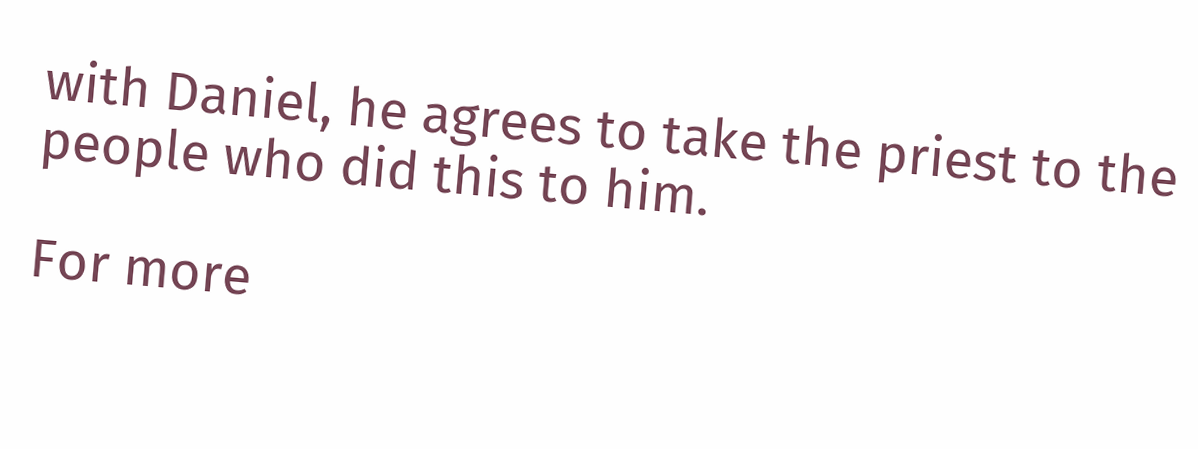with Daniel, he agrees to take the priest to the people who did this to him.

For more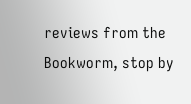reviews from the Bookworm, stop by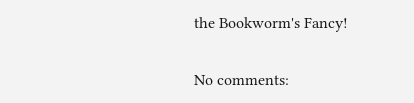the Bookworm's Fancy!

No comments: